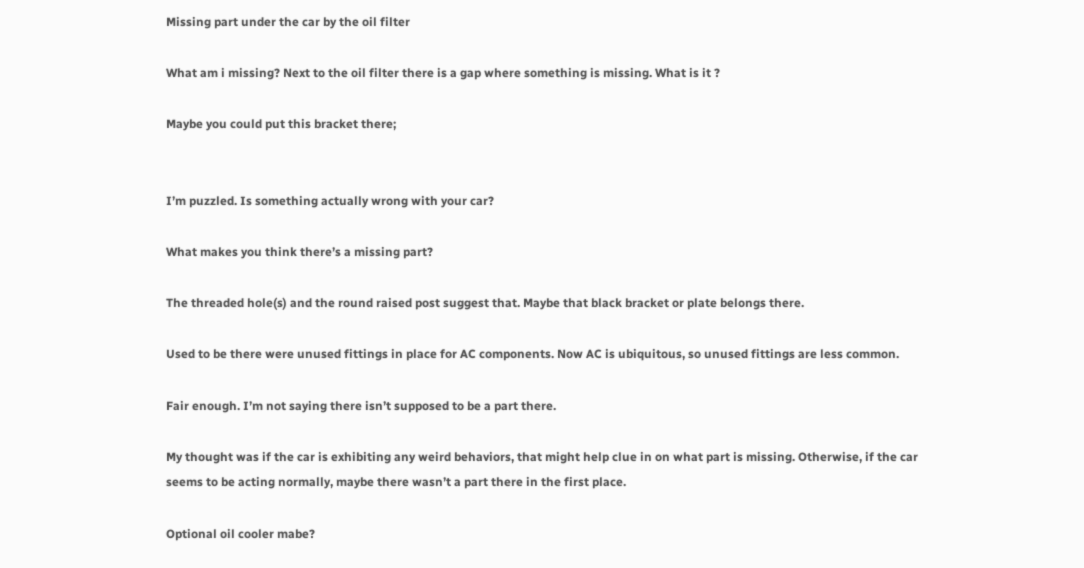Missing part under the car by the oil filter

What am i missing? Next to the oil filter there is a gap where something is missing. What is it ?

Maybe you could put this bracket there;


I’m puzzled. Is something actually wrong with your car?

What makes you think there’s a missing part?

The threaded hole(s) and the round raised post suggest that. Maybe that black bracket or plate belongs there.

Used to be there were unused fittings in place for AC components. Now AC is ubiquitous, so unused fittings are less common.

Fair enough. I’m not saying there isn’t supposed to be a part there.

My thought was if the car is exhibiting any weird behaviors, that might help clue in on what part is missing. Otherwise, if the car seems to be acting normally, maybe there wasn’t a part there in the first place.

Optional oil cooler mabe?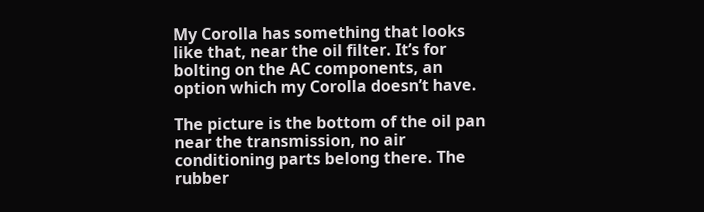My Corolla has something that looks like that, near the oil filter. It’s for bolting on the AC components, an option which my Corolla doesn’t have.

The picture is the bottom of the oil pan near the transmission, no air conditioning parts belong there. The rubber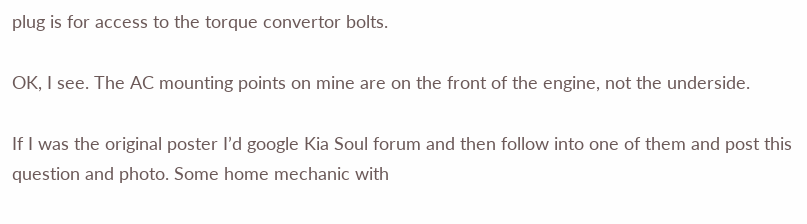plug is for access to the torque convertor bolts.

OK, I see. The AC mounting points on mine are on the front of the engine, not the underside.

If I was the original poster I’d google Kia Soul forum and then follow into one of them and post this question and photo. Some home mechanic with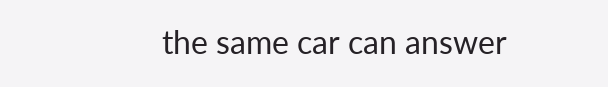the same car can answer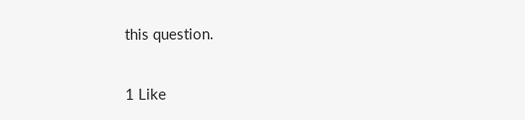this question.

1 Like